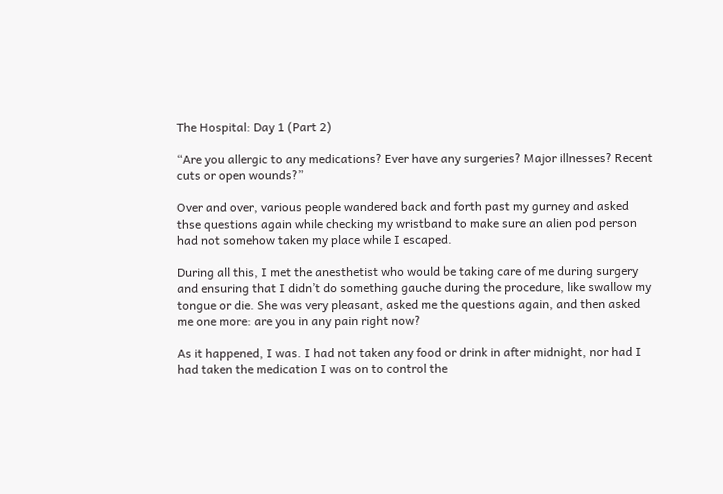The Hospital: Day 1 (Part 2)

“Are you allergic to any medications? Ever have any surgeries? Major illnesses? Recent cuts or open wounds?”

Over and over, various people wandered back and forth past my gurney and asked thse questions again while checking my wristband to make sure an alien pod person had not somehow taken my place while I escaped.

During all this, I met the anesthetist who would be taking care of me during surgery and ensuring that I didn’t do something gauche during the procedure, like swallow my tongue or die. She was very pleasant, asked me the questions again, and then asked me one more: are you in any pain right now?

As it happened, I was. I had not taken any food or drink in after midnight, nor had I had taken the medication I was on to control the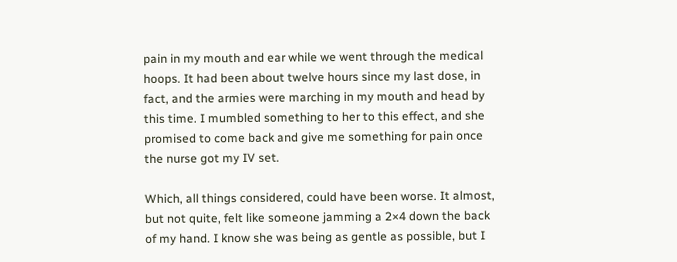pain in my mouth and ear while we went through the medical hoops. It had been about twelve hours since my last dose, in fact, and the armies were marching in my mouth and head by this time. I mumbled something to her to this effect, and she promised to come back and give me something for pain once the nurse got my IV set.

Which, all things considered, could have been worse. It almost, but not quite, felt like someone jamming a 2×4 down the back of my hand. I know she was being as gentle as possible, but I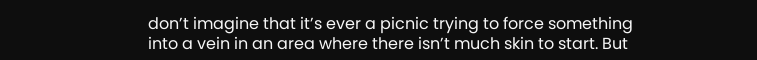don’t imagine that it’s ever a picnic trying to force something into a vein in an area where there isn’t much skin to start. But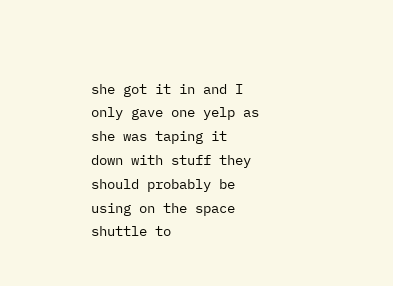she got it in and I only gave one yelp as she was taping it down with stuff they should probably be using on the space shuttle to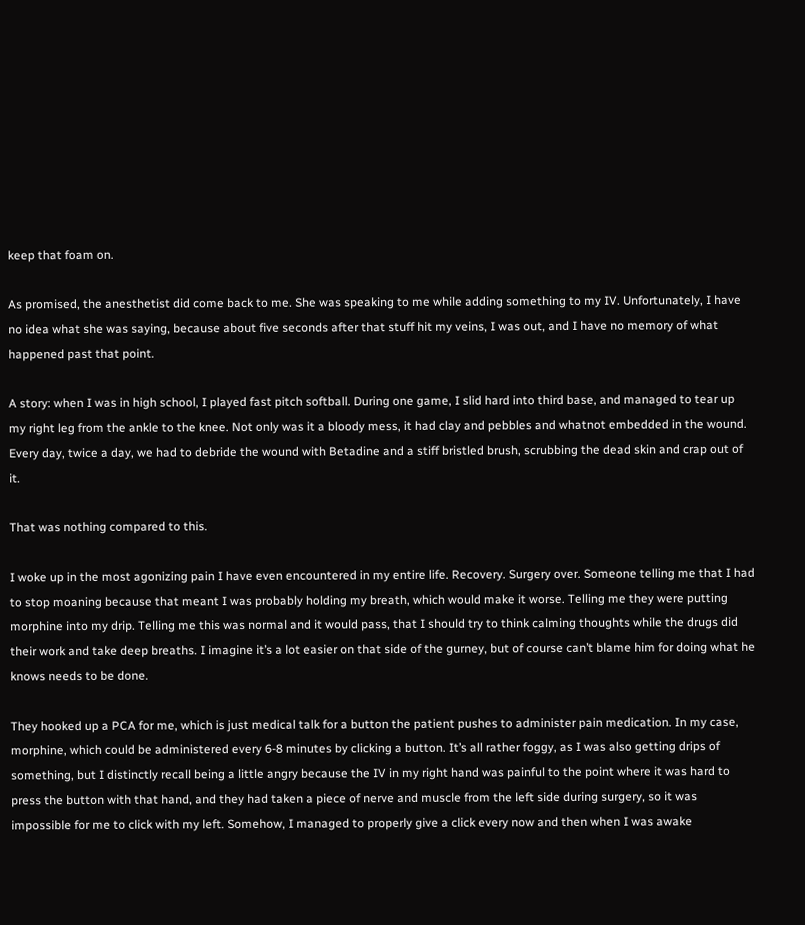keep that foam on.

As promised, the anesthetist did come back to me. She was speaking to me while adding something to my IV. Unfortunately, I have no idea what she was saying, because about five seconds after that stuff hit my veins, I was out, and I have no memory of what happened past that point.

A story: when I was in high school, I played fast pitch softball. During one game, I slid hard into third base, and managed to tear up my right leg from the ankle to the knee. Not only was it a bloody mess, it had clay and pebbles and whatnot embedded in the wound. Every day, twice a day, we had to debride the wound with Betadine and a stiff bristled brush, scrubbing the dead skin and crap out of it.

That was nothing compared to this.

I woke up in the most agonizing pain I have even encountered in my entire life. Recovery. Surgery over. Someone telling me that I had to stop moaning because that meant I was probably holding my breath, which would make it worse. Telling me they were putting morphine into my drip. Telling me this was normal and it would pass, that I should try to think calming thoughts while the drugs did their work and take deep breaths. I imagine it’s a lot easier on that side of the gurney, but of course can’t blame him for doing what he knows needs to be done.

They hooked up a PCA for me, which is just medical talk for a button the patient pushes to administer pain medication. In my case, morphine, which could be administered every 6-8 minutes by clicking a button. It’s all rather foggy, as I was also getting drips of something, but I distinctly recall being a little angry because the IV in my right hand was painful to the point where it was hard to press the button with that hand, and they had taken a piece of nerve and muscle from the left side during surgery, so it was impossible for me to click with my left. Somehow, I managed to properly give a click every now and then when I was awake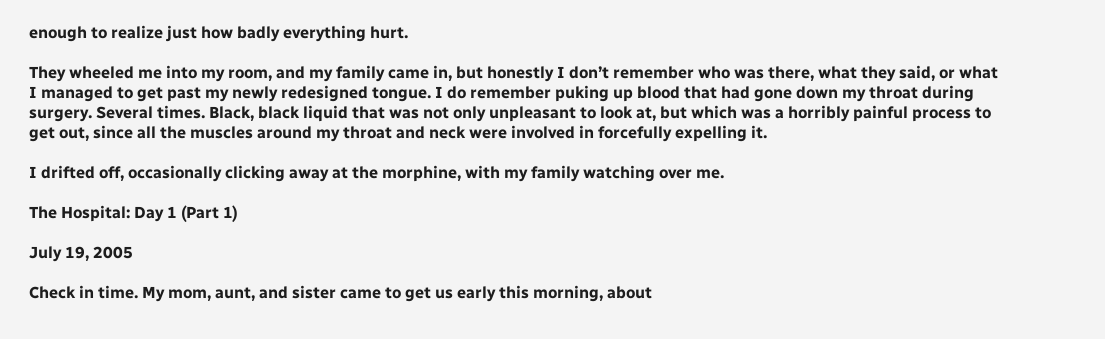enough to realize just how badly everything hurt.

They wheeled me into my room, and my family came in, but honestly I don’t remember who was there, what they said, or what I managed to get past my newly redesigned tongue. I do remember puking up blood that had gone down my throat during surgery. Several times. Black, black liquid that was not only unpleasant to look at, but which was a horribly painful process to get out, since all the muscles around my throat and neck were involved in forcefully expelling it.

I drifted off, occasionally clicking away at the morphine, with my family watching over me.

The Hospital: Day 1 (Part 1)

July 19, 2005

Check in time. My mom, aunt, and sister came to get us early this morning, about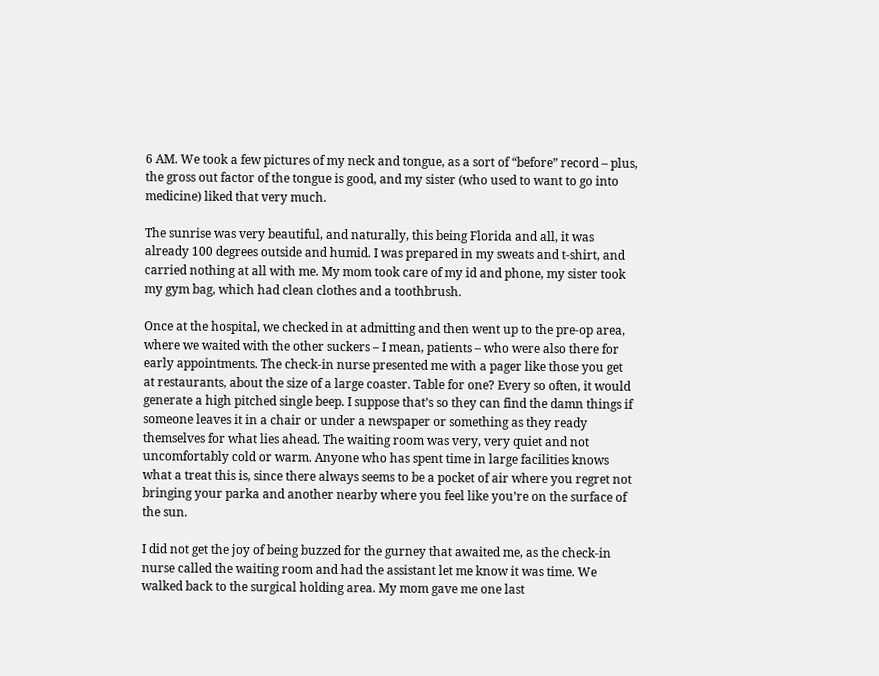6 AM. We took a few pictures of my neck and tongue, as a sort of “before” record – plus, the gross out factor of the tongue is good, and my sister (who used to want to go into medicine) liked that very much.

The sunrise was very beautiful, and naturally, this being Florida and all, it was already 100 degrees outside and humid. I was prepared in my sweats and t-shirt, and carried nothing at all with me. My mom took care of my id and phone, my sister took my gym bag, which had clean clothes and a toothbrush.

Once at the hospital, we checked in at admitting and then went up to the pre-op area, where we waited with the other suckers – I mean, patients – who were also there for early appointments. The check-in nurse presented me with a pager like those you get at restaurants, about the size of a large coaster. Table for one? Every so often, it would generate a high pitched single beep. I suppose that’s so they can find the damn things if someone leaves it in a chair or under a newspaper or something as they ready themselves for what lies ahead. The waiting room was very, very quiet and not uncomfortably cold or warm. Anyone who has spent time in large facilities knows what a treat this is, since there always seems to be a pocket of air where you regret not bringing your parka and another nearby where you feel like you’re on the surface of the sun.

I did not get the joy of being buzzed for the gurney that awaited me, as the check-in nurse called the waiting room and had the assistant let me know it was time. We walked back to the surgical holding area. My mom gave me one last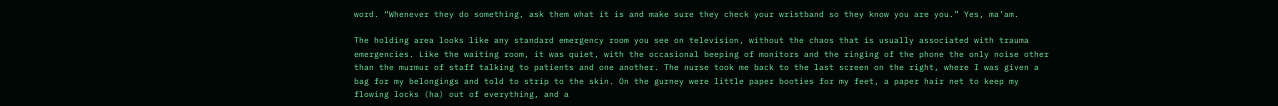word. “Whenever they do something, ask them what it is and make sure they check your wristband so they know you are you.” Yes, ma’am.

The holding area looks like any standard emergency room you see on television, without the chaos that is usually associated with trauma emergencies. Like the waiting room, it was quiet, with the occasional beeping of monitors and the ringing of the phone the only noise other than the murmur of staff talking to patients and one another. The nurse took me back to the last screen on the right, where I was given a bag for my belongings and told to strip to the skin. On the gurney were little paper booties for my feet, a paper hair net to keep my flowing locks (ha) out of everything, and a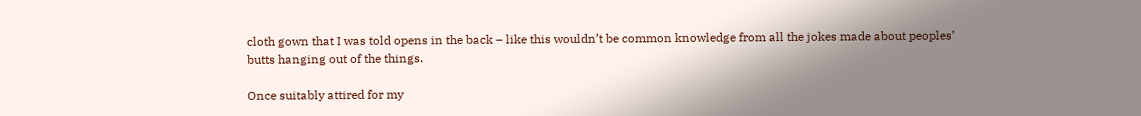cloth gown that I was told opens in the back – like this wouldn’t be common knowledge from all the jokes made about peoples’ butts hanging out of the things.

Once suitably attired for my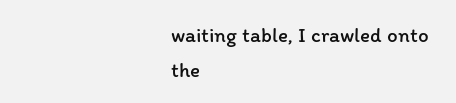waiting table, I crawled onto the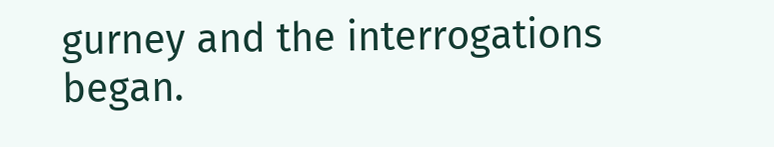gurney and the interrogations began.